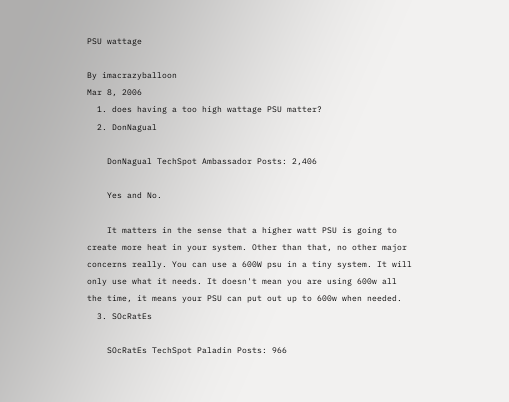PSU wattage

By imacrazyballoon
Mar 8, 2006
  1. does having a too high wattage PSU matter?
  2. DonNagual

    DonNagual TechSpot Ambassador Posts: 2,406

    Yes and No.

    It matters in the sense that a higher watt PSU is going to create more heat in your system. Other than that, no other major concerns really. You can use a 600W psu in a tiny system. It will only use what it needs. It doesn't mean you are using 600w all the time, it means your PSU can put out up to 600w when needed.
  3. SOcRatEs

    SOcRatEs TechSpot Paladin Posts: 966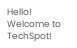Hello! Welcome to TechSpot!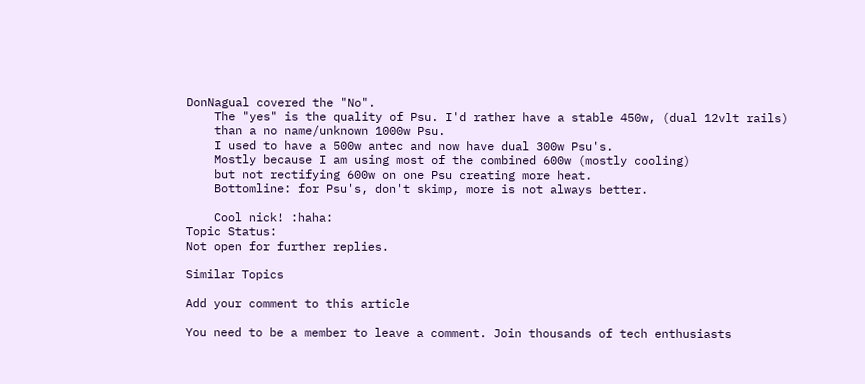DonNagual covered the "No".
    The "yes" is the quality of Psu. I'd rather have a stable 450w, (dual 12vlt rails)
    than a no name/unknown 1000w Psu.
    I used to have a 500w antec and now have dual 300w Psu's.
    Mostly because I am using most of the combined 600w (mostly cooling)
    but not rectifying 600w on one Psu creating more heat.
    Bottomline: for Psu's, don't skimp, more is not always better.

    Cool nick! :haha:
Topic Status:
Not open for further replies.

Similar Topics

Add your comment to this article

You need to be a member to leave a comment. Join thousands of tech enthusiasts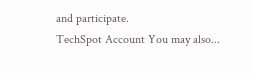and participate.
TechSpot Account You may also...